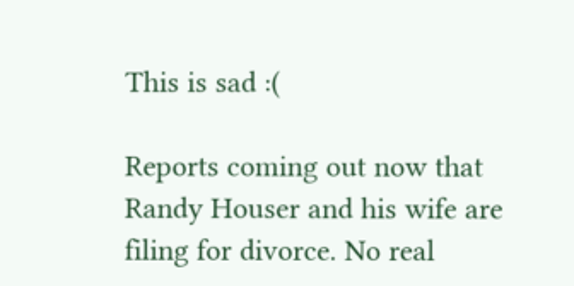This is sad :(

Reports coming out now that Randy Houser and his wife are filing for divorce. No real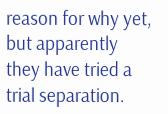reason for why yet, but apparently they have tried a trial separation.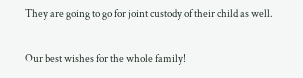They are going to go for joint custody of their child as well.

Our best wishes for the whole family!